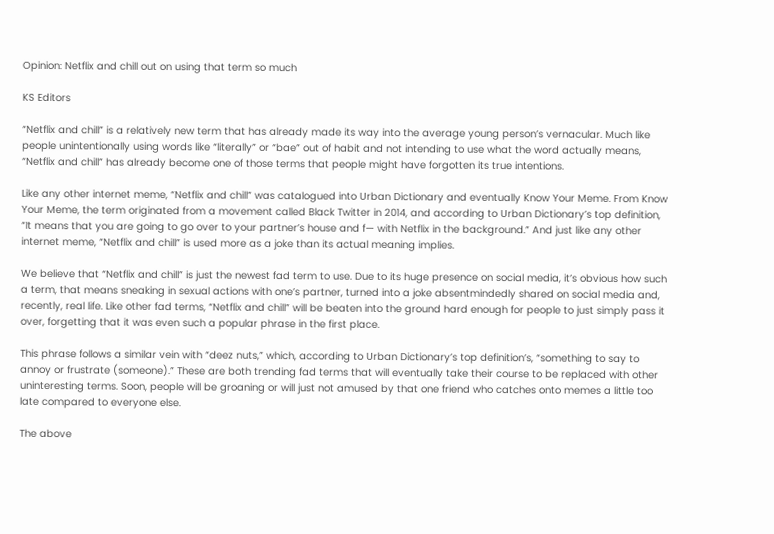Opinion: Netflix and chill out on using that term so much

KS Editors

“Netflix and chill” is a relatively new term that has already made its way into the average young person’s vernacular. Much like people unintentionally using words like “literally” or “bae” out of habit and not intending to use what the word actually means, “Netflix and chill” has already become one of those terms that people might have forgotten its true intentions.

Like any other internet meme, “Netflix and chill” was catalogued into Urban Dictionary and eventually Know Your Meme. From Know Your Meme, the term originated from a movement called Black Twitter in 2014, and according to Urban Dictionary’s top definition, “It means that you are going to go over to your partner’s house and f— with Netflix in the background.” And just like any other internet meme, “Netflix and chill” is used more as a joke than its actual meaning implies.

We believe that “Netflix and chill” is just the newest fad term to use. Due to its huge presence on social media, it’s obvious how such a term, that means sneaking in sexual actions with one’s partner, turned into a joke absentmindedly shared on social media and, recently, real life. Like other fad terms, “Netflix and chill” will be beaten into the ground hard enough for people to just simply pass it over, forgetting that it was even such a popular phrase in the first place.

This phrase follows a similar vein with “deez nuts,” which, according to Urban Dictionary’s top definition’s, “something to say to annoy or frustrate (someone).” These are both trending fad terms that will eventually take their course to be replaced with other uninteresting terms. Soon, people will be groaning or will just not amused by that one friend who catches onto memes a little too late compared to everyone else.

The above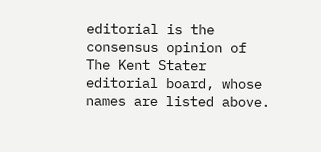editorial is the consensus opinion of The Kent Stater editorial board, whose names are listed above.